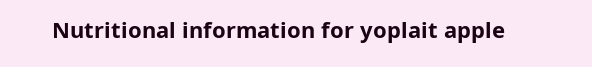Nutritional information for yoplait apple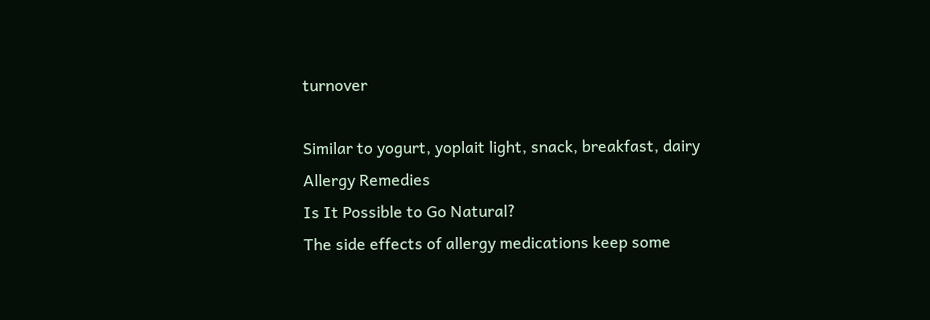turnover

Similar to yogurt, yoplait light, snack, breakfast, dairy
Allergy Remedies
Is It Possible to Go Natural?
The side effects of allergy medications keep some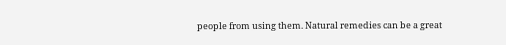people from using them. Natural remedies can be a great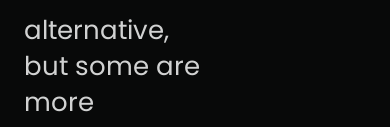alternative, but some are more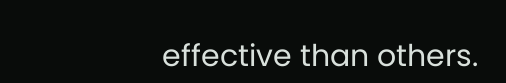effective than others.